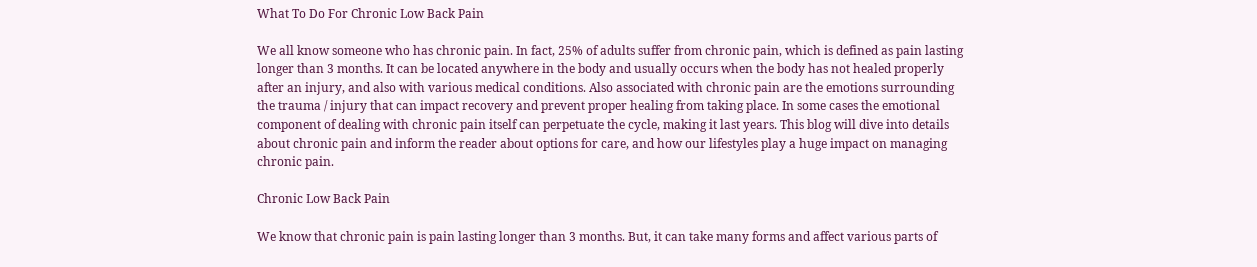What To Do For Chronic Low Back Pain

We all know someone who has chronic pain. In fact, 25% of adults suffer from chronic pain, which is defined as pain lasting longer than 3 months. It can be located anywhere in the body and usually occurs when the body has not healed properly after an injury, and also with various medical conditions. Also associated with chronic pain are the emotions surrounding the trauma / injury that can impact recovery and prevent proper healing from taking place. In some cases the emotional component of dealing with chronic pain itself can perpetuate the cycle, making it last years. This blog will dive into details about chronic pain and inform the reader about options for care, and how our lifestyles play a huge impact on managing chronic pain.

Chronic Low Back Pain

We know that chronic pain is pain lasting longer than 3 months. But, it can take many forms and affect various parts of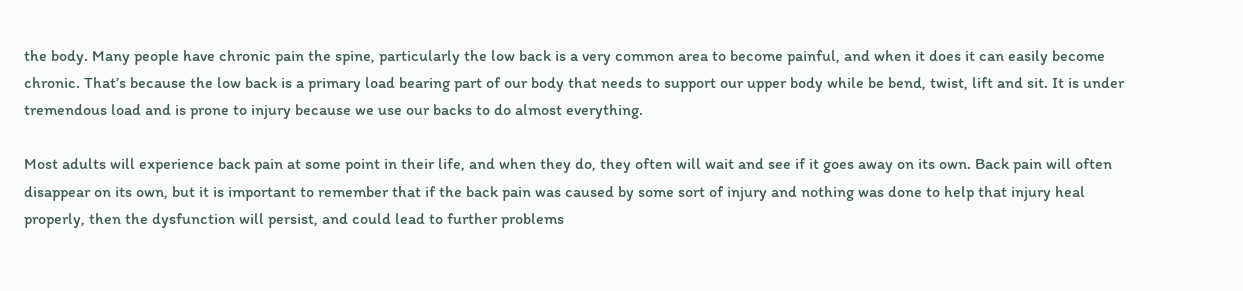the body. Many people have chronic pain the spine, particularly the low back is a very common area to become painful, and when it does it can easily become chronic. That’s because the low back is a primary load bearing part of our body that needs to support our upper body while be bend, twist, lift and sit. It is under tremendous load and is prone to injury because we use our backs to do almost everything.

Most adults will experience back pain at some point in their life, and when they do, they often will wait and see if it goes away on its own. Back pain will often disappear on its own, but it is important to remember that if the back pain was caused by some sort of injury and nothing was done to help that injury heal properly, then the dysfunction will persist, and could lead to further problems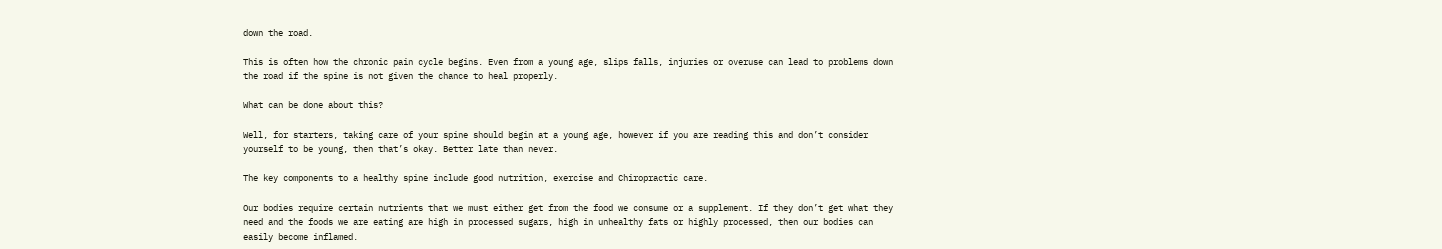down the road.

This is often how the chronic pain cycle begins. Even from a young age, slips falls, injuries or overuse can lead to problems down the road if the spine is not given the chance to heal properly.

What can be done about this?

Well, for starters, taking care of your spine should begin at a young age, however if you are reading this and don’t consider yourself to be young, then that’s okay. Better late than never.

The key components to a healthy spine include good nutrition, exercise and Chiropractic care.

Our bodies require certain nutrients that we must either get from the food we consume or a supplement. If they don’t get what they need and the foods we are eating are high in processed sugars, high in unhealthy fats or highly processed, then our bodies can easily become inflamed.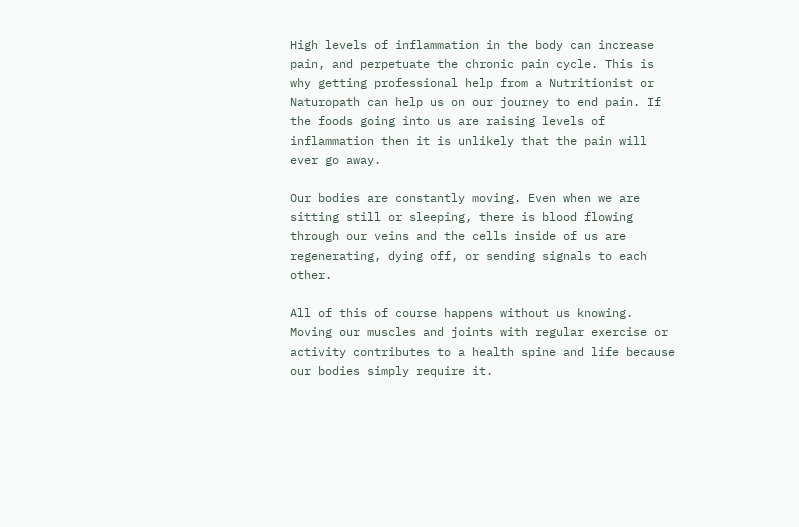High levels of inflammation in the body can increase pain, and perpetuate the chronic pain cycle. This is why getting professional help from a Nutritionist or Naturopath can help us on our journey to end pain. If the foods going into us are raising levels of inflammation then it is unlikely that the pain will ever go away.

Our bodies are constantly moving. Even when we are sitting still or sleeping, there is blood flowing through our veins and the cells inside of us are regenerating, dying off, or sending signals to each other.

All of this of course happens without us knowing. Moving our muscles and joints with regular exercise or activity contributes to a health spine and life because our bodies simply require it.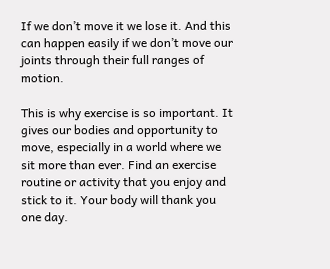If we don’t move it we lose it. And this can happen easily if we don’t move our joints through their full ranges of motion.

This is why exercise is so important. It gives our bodies and opportunity to move, especially in a world where we sit more than ever. Find an exercise routine or activity that you enjoy and stick to it. Your body will thank you one day.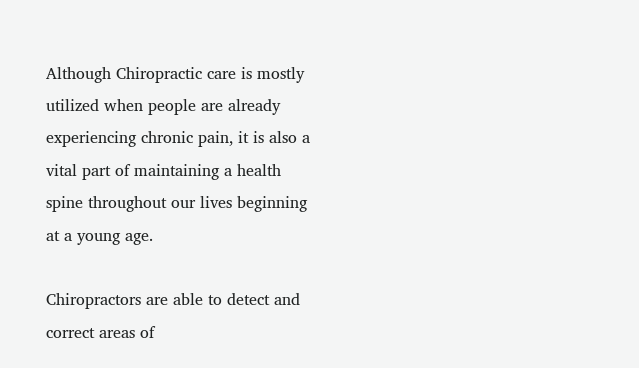Although Chiropractic care is mostly utilized when people are already experiencing chronic pain, it is also a vital part of maintaining a health spine throughout our lives beginning at a young age.

Chiropractors are able to detect and correct areas of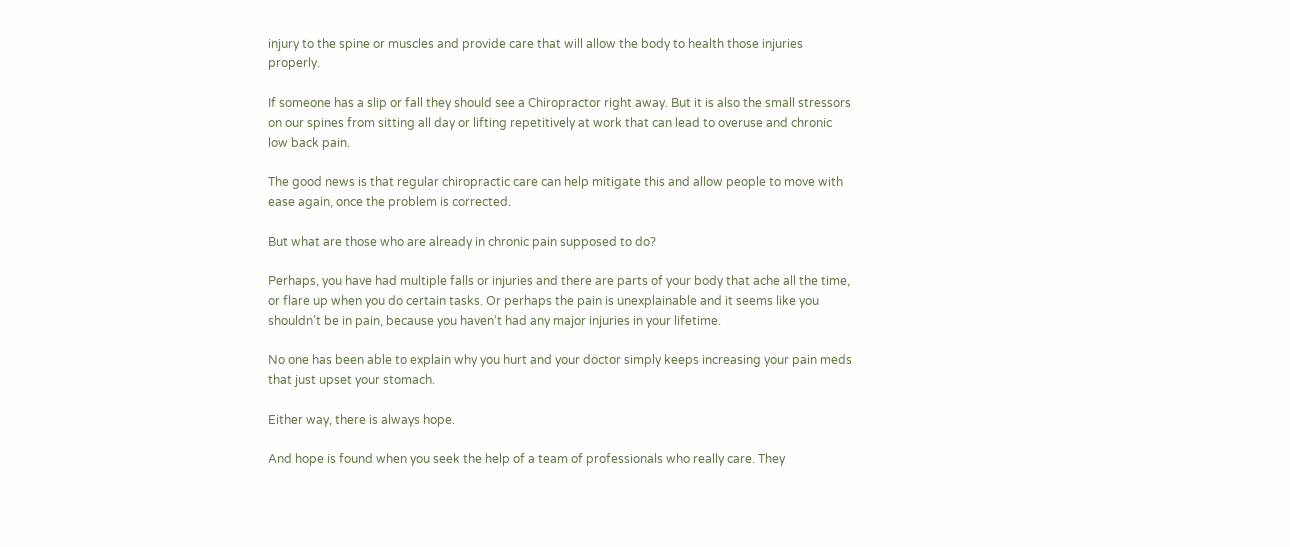injury to the spine or muscles and provide care that will allow the body to health those injuries properly.

If someone has a slip or fall they should see a Chiropractor right away. But it is also the small stressors on our spines from sitting all day or lifting repetitively at work that can lead to overuse and chronic low back pain.

The good news is that regular chiropractic care can help mitigate this and allow people to move with ease again, once the problem is corrected.

But what are those who are already in chronic pain supposed to do?

Perhaps, you have had multiple falls or injuries and there are parts of your body that ache all the time, or flare up when you do certain tasks. Or perhaps the pain is unexplainable and it seems like you shouldn’t be in pain, because you haven’t had any major injuries in your lifetime.

No one has been able to explain why you hurt and your doctor simply keeps increasing your pain meds that just upset your stomach.

Either way, there is always hope.

And hope is found when you seek the help of a team of professionals who really care. They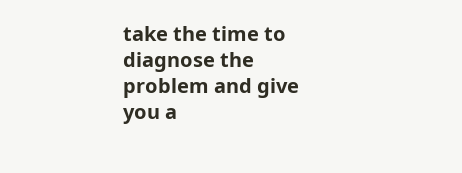take the time to diagnose the problem and give you a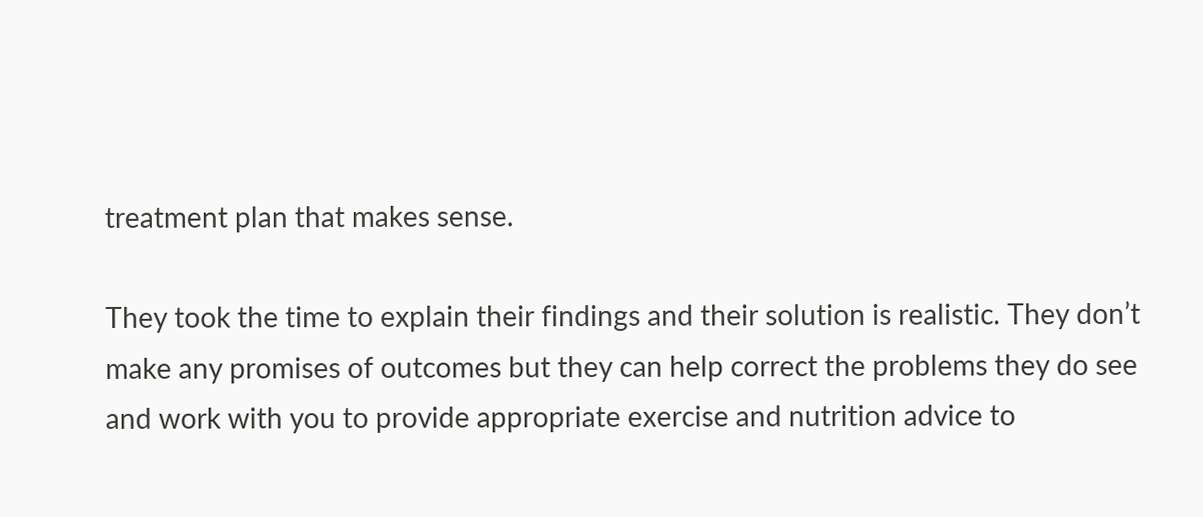treatment plan that makes sense.

They took the time to explain their findings and their solution is realistic. They don’t make any promises of outcomes but they can help correct the problems they do see and work with you to provide appropriate exercise and nutrition advice to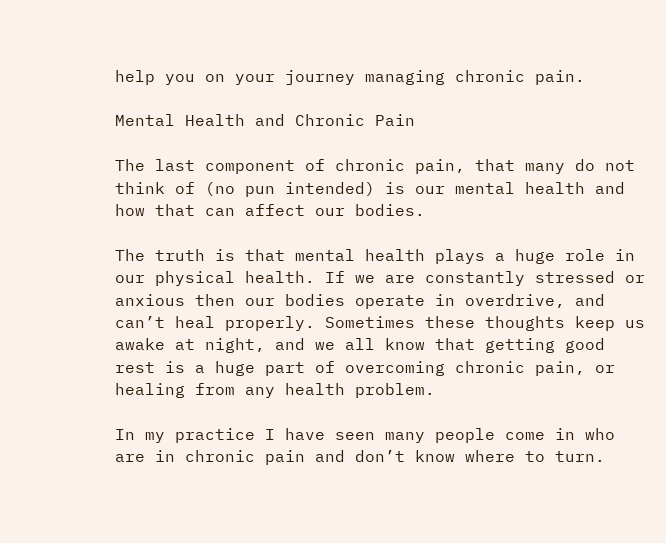help you on your journey managing chronic pain.

Mental Health and Chronic Pain

The last component of chronic pain, that many do not think of (no pun intended) is our mental health and how that can affect our bodies.

The truth is that mental health plays a huge role in our physical health. If we are constantly stressed or anxious then our bodies operate in overdrive, and can’t heal properly. Sometimes these thoughts keep us awake at night, and we all know that getting good rest is a huge part of overcoming chronic pain, or healing from any health problem.

In my practice I have seen many people come in who are in chronic pain and don’t know where to turn.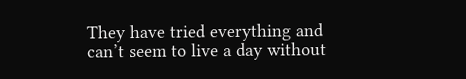They have tried everything and can’t seem to live a day without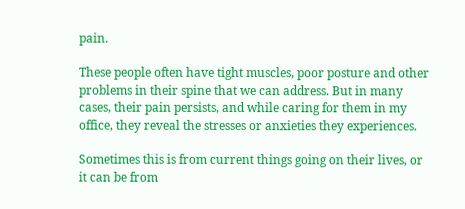pain.

These people often have tight muscles, poor posture and other problems in their spine that we can address. But in many cases, their pain persists, and while caring for them in my office, they reveal the stresses or anxieties they experiences.

Sometimes this is from current things going on their lives, or it can be from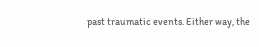past traumatic events. Either way, the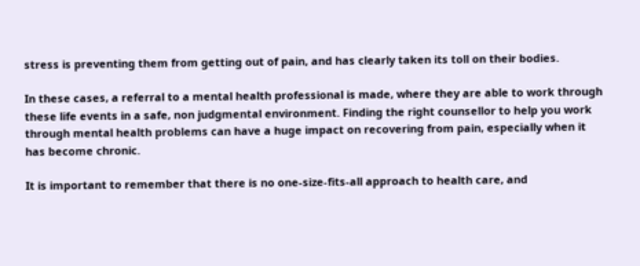stress is preventing them from getting out of pain, and has clearly taken its toll on their bodies.

In these cases, a referral to a mental health professional is made, where they are able to work through these life events in a safe, non judgmental environment. Finding the right counsellor to help you work through mental health problems can have a huge impact on recovering from pain, especially when it has become chronic.

It is important to remember that there is no one-size-fits-all approach to health care, and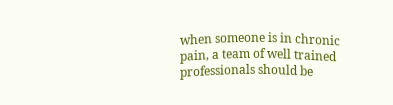when someone is in chronic pain, a team of well trained professionals should be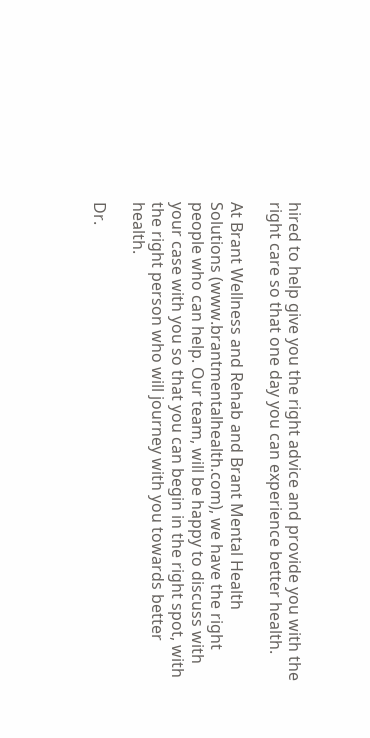hired to help give you the right advice and provide you with the right care so that one day you can experience better health.

At Brant Wellness and Rehab and Brant Mental Health Solutions (www.brantmentalhealth.com), we have the right people who can help. Our team, will be happy to discuss with your case with you so that you can begin in the right spot, with the right person who will journey with you towards better health.

Dr.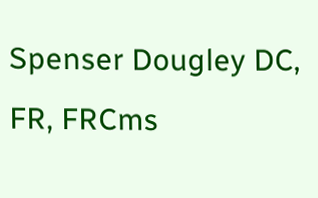Spenser Dougley DC, FR, FRCms